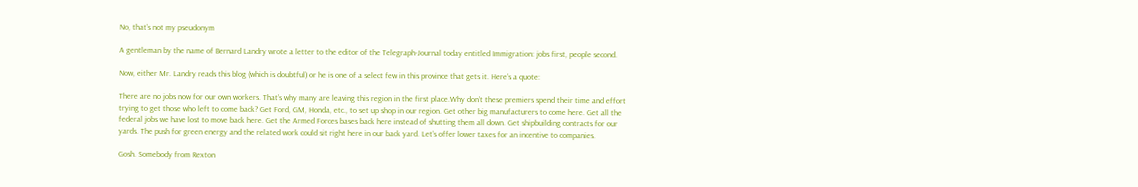No, that’s not my pseudonym

A gentleman by the name of Bernard Landry wrote a letter to the editor of the Telegraph-Journal today entitled Immigration: jobs first, people second.

Now, either Mr. Landry reads this blog (which is doubtful) or he is one of a select few in this province that gets it. Here’s a quote:

There are no jobs now for our own workers. That’s why many are leaving this region in the first place.Why don’t these premiers spend their time and effort trying to get those who left to come back? Get Ford, GM, Honda, etc., to set up shop in our region. Get other big manufacturers to come here. Get all the federal jobs we have lost to move back here. Get the Armed Forces bases back here instead of shutting them all down. Get shipbuilding contracts for our yards. The push for green energy and the related work could sit right here in our back yard. Let’s offer lower taxes for an incentive to companies.

Gosh. Somebody from Rexton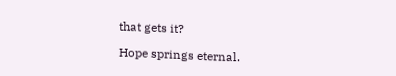that gets it?

Hope springs eternal.